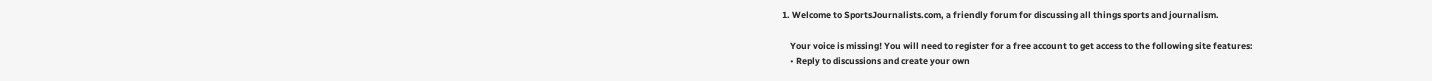1. Welcome to SportsJournalists.com, a friendly forum for discussing all things sports and journalism.

    Your voice is missing! You will need to register for a free account to get access to the following site features:
    • Reply to discussions and create your own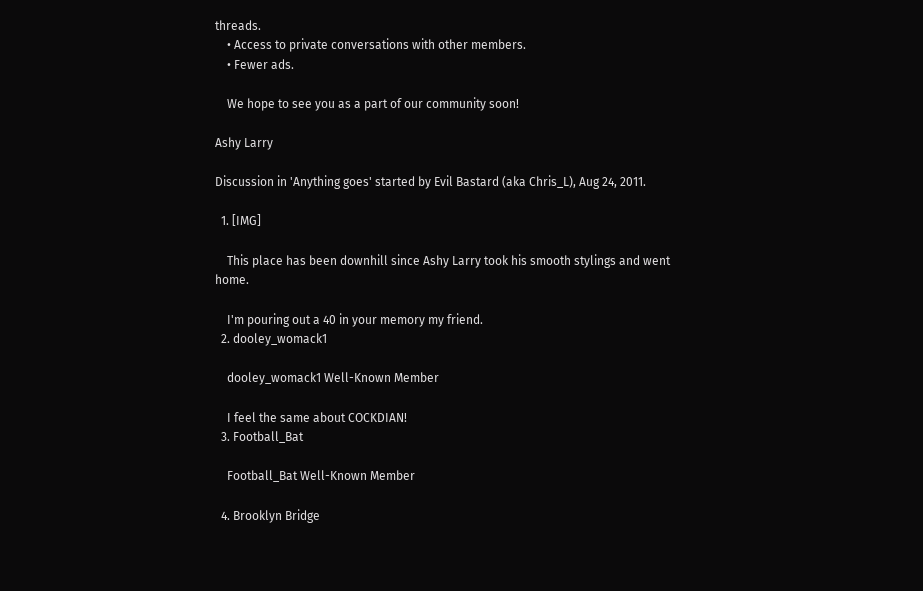threads.
    • Access to private conversations with other members.
    • Fewer ads.

    We hope to see you as a part of our community soon!

Ashy Larry

Discussion in 'Anything goes' started by Evil Bastard (aka Chris_L), Aug 24, 2011.

  1. [IMG]

    This place has been downhill since Ashy Larry took his smooth stylings and went home.

    I'm pouring out a 40 in your memory my friend.
  2. dooley_womack1

    dooley_womack1 Well-Known Member

    I feel the same about COCKDIAN!
  3. Football_Bat

    Football_Bat Well-Known Member

  4. Brooklyn Bridge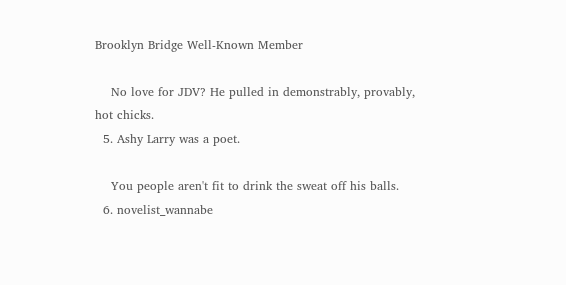Brooklyn Bridge Well-Known Member

    No love for JDV? He pulled in demonstrably, provably, hot chicks.
  5. Ashy Larry was a poet.

    You people aren't fit to drink the sweat off his balls.
  6. novelist_wannabe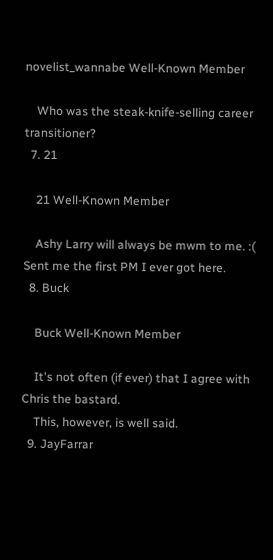novelist_wannabe Well-Known Member

    Who was the steak-knife-selling career transitioner?
  7. 21

    21 Well-Known Member

    Ashy Larry will always be mwm to me. :( Sent me the first PM I ever got here.
  8. Buck

    Buck Well-Known Member

    It's not often (if ever) that I agree with Chris the bastard.
    This, however, is well said.
  9. JayFarrar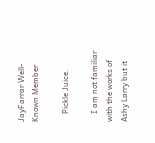JayFarrar Well-Known Member

    Pickle Juice.

    I am not familiar with the works of Ashy Larry but it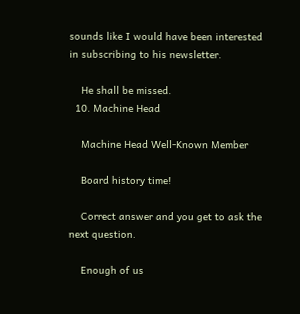sounds like I would have been interested in subscribing to his newsletter.

    He shall be missed.
  10. Machine Head

    Machine Head Well-Known Member

    Board history time!

    Correct answer and you get to ask the next question.

    Enough of us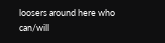loosers around here who can/will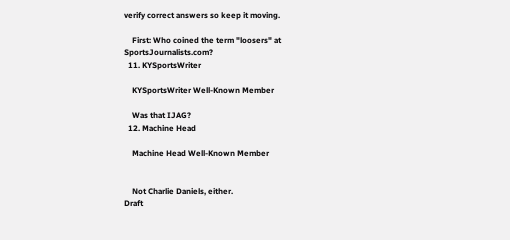verify correct answers so keep it moving.

    First: Who coined the term "loosers" at SportsJournalists.com?
  11. KYSportsWriter

    KYSportsWriter Well-Known Member

    Was that IJAG?
  12. Machine Head

    Machine Head Well-Known Member


    Not Charlie Daniels, either.
Draft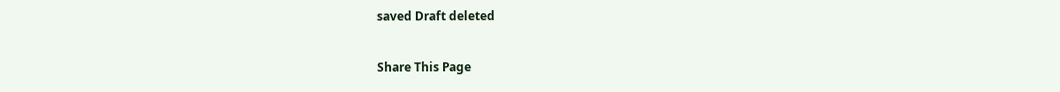saved Draft deleted

Share This Page